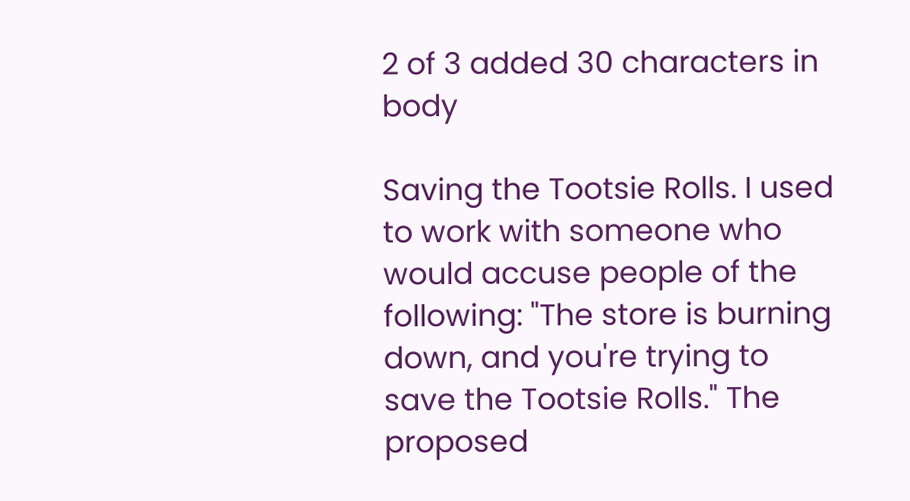2 of 3 added 30 characters in body

Saving the Tootsie Rolls. I used to work with someone who would accuse people of the following: "The store is burning down, and you're trying to save the Tootsie Rolls." The proposed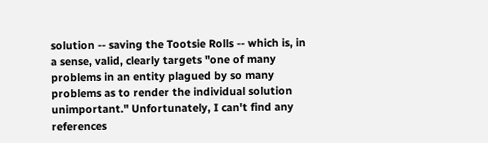solution -- saving the Tootsie Rolls -- which is, in a sense, valid, clearly targets "one of many problems in an entity plagued by so many problems as to render the individual solution unimportant." Unfortunately, I can't find any references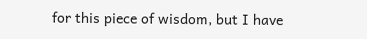for this piece of wisdom, but I have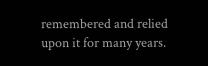remembered and relied upon it for many years.